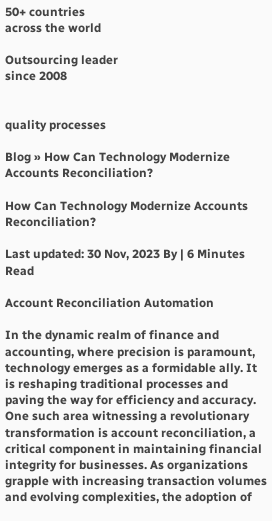50+ countries
across the world

Outsourcing leader
since 2008


quality processes

Blog » How Can Technology Modernize Accounts Reconciliation?

How Can Technology Modernize Accounts Reconciliation?

Last updated: 30 Nov, 2023 By | 6 Minutes Read

Account Reconciliation Automation

In the dynamic realm of finance and accounting, where precision is paramount, technology emerges as a formidable ally. It is reshaping traditional processes and paving the way for efficiency and accuracy. One such area witnessing a revolutionary transformation is account reconciliation, a critical component in maintaining financial integrity for businesses. As organizations grapple with increasing transaction volumes and evolving complexities, the adoption of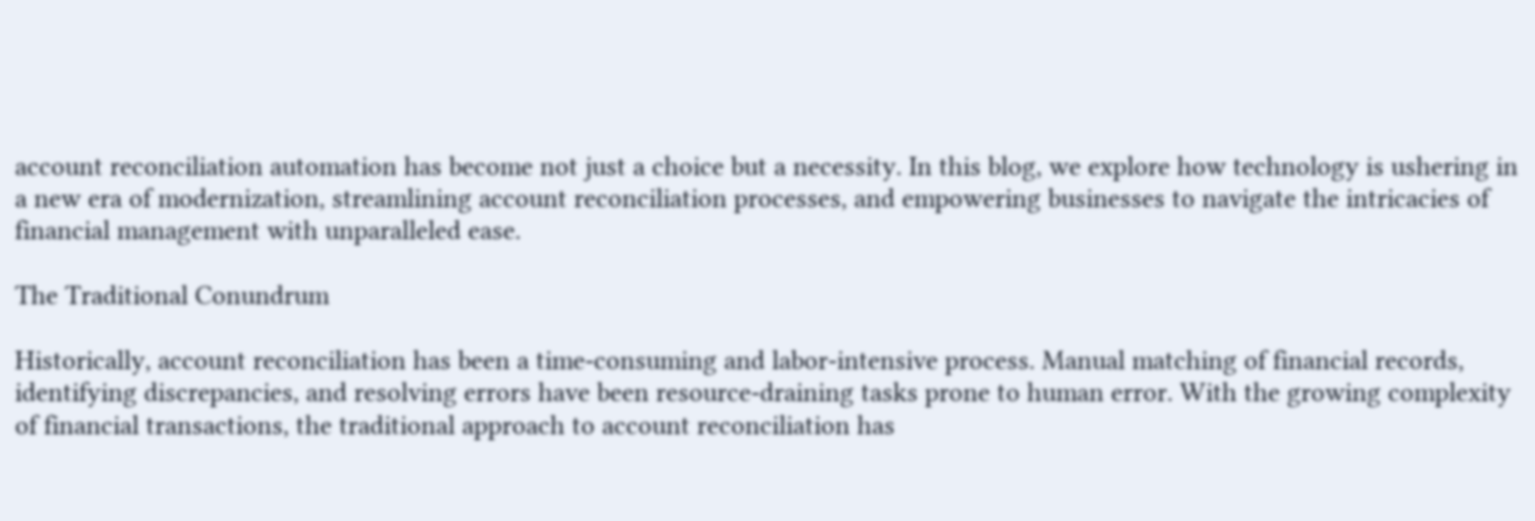account reconciliation automation has become not just a choice but a necessity. In this blog, we explore how technology is ushering in a new era of modernization, streamlining account reconciliation processes, and empowering businesses to navigate the intricacies of financial management with unparalleled ease.

The Traditional Conundrum

Historically, account reconciliation has been a time-consuming and labor-intensive process. Manual matching of financial records, identifying discrepancies, and resolving errors have been resource-draining tasks prone to human error. With the growing complexity of financial transactions, the traditional approach to account reconciliation has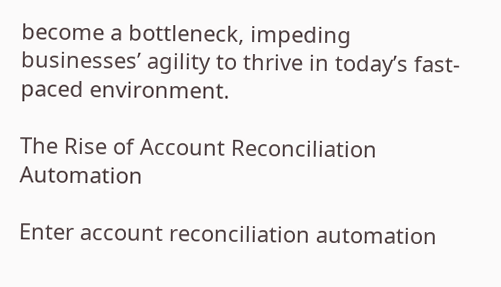become a bottleneck, impeding businesses’ agility to thrive in today’s fast-paced environment.

The Rise of Account Reconciliation Automation

Enter account reconciliation automation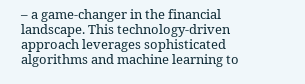– a game-changer in the financial landscape. This technology-driven approach leverages sophisticated algorithms and machine learning to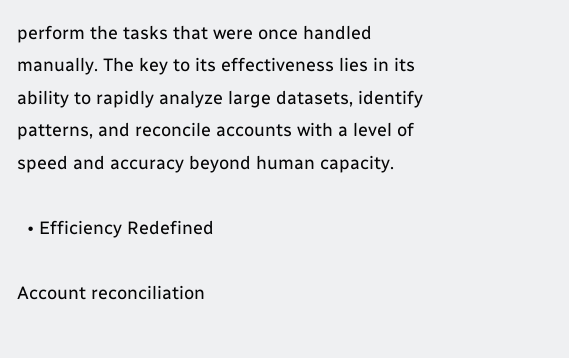perform the tasks that were once handled manually. The key to its effectiveness lies in its ability to rapidly analyze large datasets, identify patterns, and reconcile accounts with a level of speed and accuracy beyond human capacity.

  • Efficiency Redefined

Account reconciliation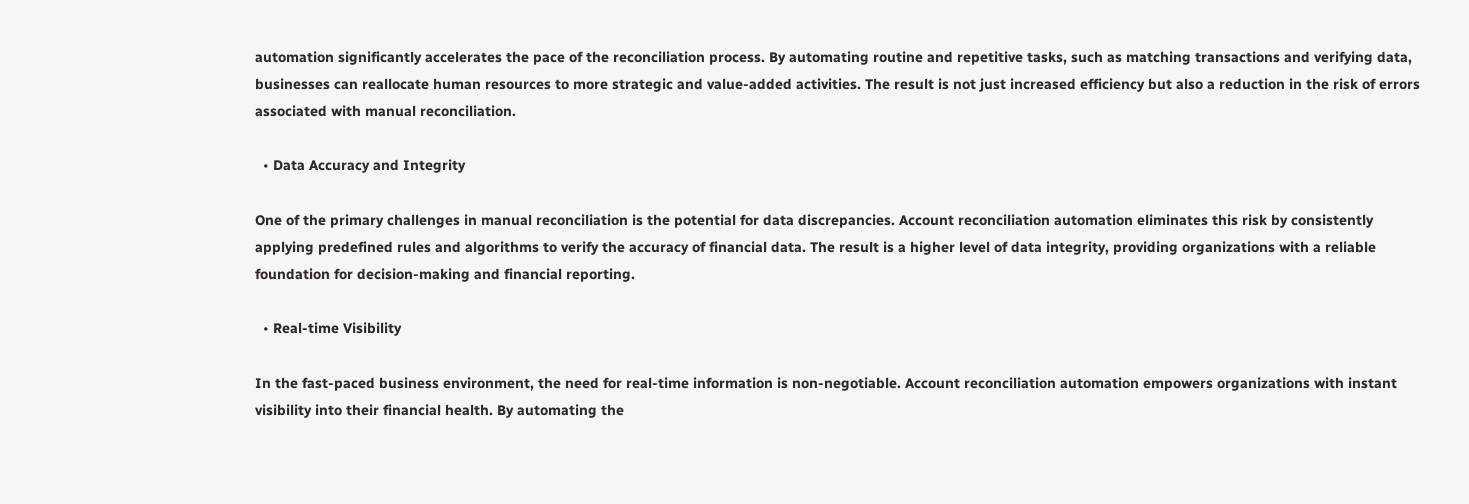automation significantly accelerates the pace of the reconciliation process. By automating routine and repetitive tasks, such as matching transactions and verifying data, businesses can reallocate human resources to more strategic and value-added activities. The result is not just increased efficiency but also a reduction in the risk of errors associated with manual reconciliation.

  • Data Accuracy and Integrity

One of the primary challenges in manual reconciliation is the potential for data discrepancies. Account reconciliation automation eliminates this risk by consistently applying predefined rules and algorithms to verify the accuracy of financial data. The result is a higher level of data integrity, providing organizations with a reliable foundation for decision-making and financial reporting.

  • Real-time Visibility

In the fast-paced business environment, the need for real-time information is non-negotiable. Account reconciliation automation empowers organizations with instant visibility into their financial health. By automating the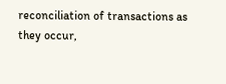reconciliation of transactions as they occur,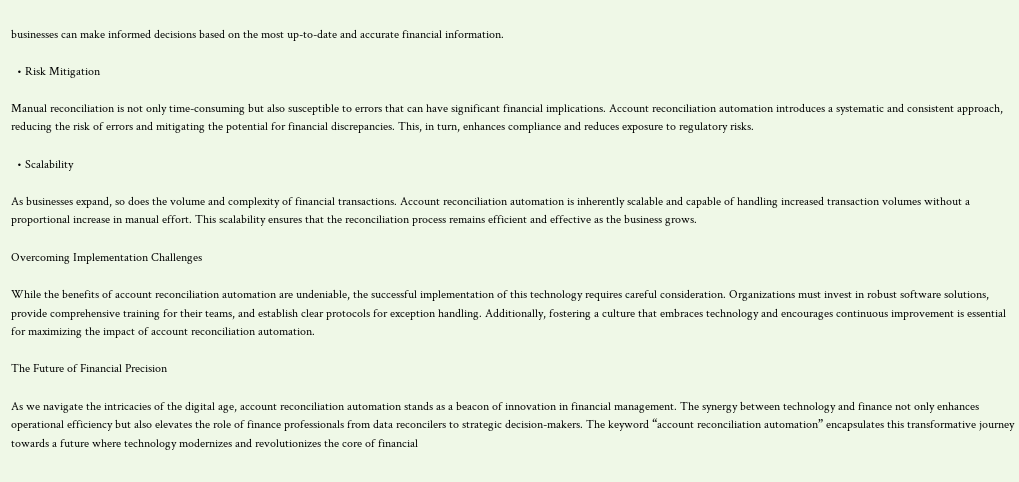businesses can make informed decisions based on the most up-to-date and accurate financial information.

  • Risk Mitigation

Manual reconciliation is not only time-consuming but also susceptible to errors that can have significant financial implications. Account reconciliation automation introduces a systematic and consistent approach, reducing the risk of errors and mitigating the potential for financial discrepancies. This, in turn, enhances compliance and reduces exposure to regulatory risks.

  • Scalability

As businesses expand, so does the volume and complexity of financial transactions. Account reconciliation automation is inherently scalable and capable of handling increased transaction volumes without a proportional increase in manual effort. This scalability ensures that the reconciliation process remains efficient and effective as the business grows.

Overcoming Implementation Challenges

While the benefits of account reconciliation automation are undeniable, the successful implementation of this technology requires careful consideration. Organizations must invest in robust software solutions, provide comprehensive training for their teams, and establish clear protocols for exception handling. Additionally, fostering a culture that embraces technology and encourages continuous improvement is essential for maximizing the impact of account reconciliation automation.

The Future of Financial Precision

As we navigate the intricacies of the digital age, account reconciliation automation stands as a beacon of innovation in financial management. The synergy between technology and finance not only enhances operational efficiency but also elevates the role of finance professionals from data reconcilers to strategic decision-makers. The keyword “account reconciliation automation” encapsulates this transformative journey towards a future where technology modernizes and revolutionizes the core of financial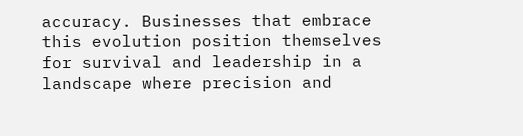accuracy. Businesses that embrace this evolution position themselves for survival and leadership in a landscape where precision and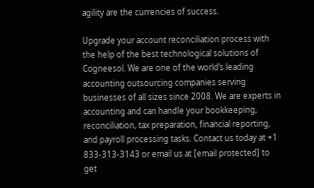agility are the currencies of success.

Upgrade your account reconciliation process with the help of the best technological solutions of Cogneesol. We are one of the world’s leading accounting outsourcing companies serving businesses of all sizes since 2008. We are experts in accounting and can handle your bookkeeping, reconciliation, tax preparation, financial reporting, and payroll processing tasks. Contact us today at +1 833-313-3143 or email us at [email protected] to get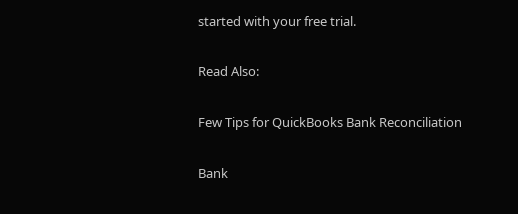started with your free trial.

Read Also:

Few Tips for QuickBooks Bank Reconciliation

Bank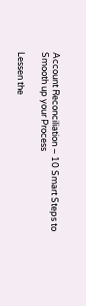Account Reconciliation – 10 Smart Steps to Smooth up your Process

Lessen the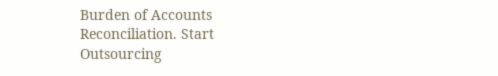Burden of Accounts Reconciliation. Start Outsourcing